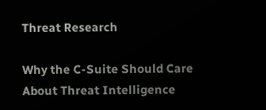Threat Research

Why the C-Suite Should Care About Threat Intelligence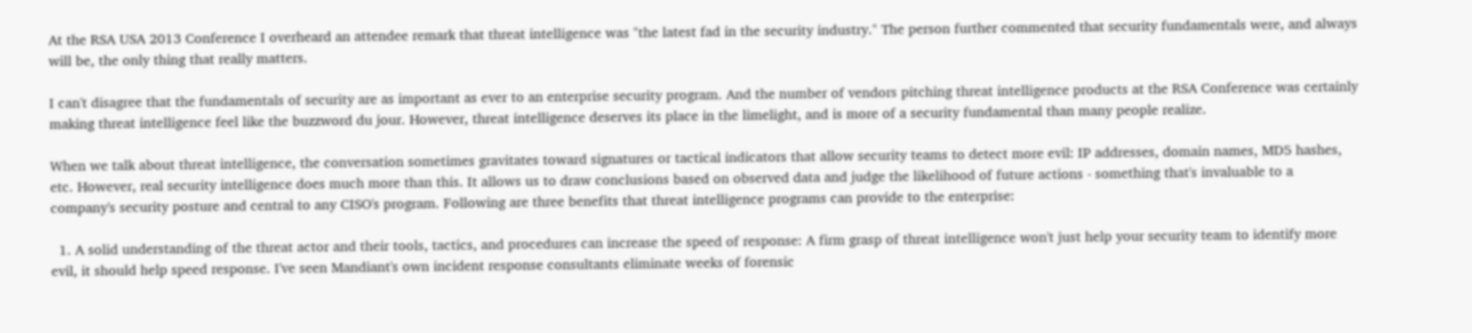At the RSA USA 2013 Conference I overheard an attendee remark that threat intelligence was "the latest fad in the security industry." The person further commented that security fundamentals were, and always will be, the only thing that really matters.

I can't disagree that the fundamentals of security are as important as ever to an enterprise security program. And the number of vendors pitching threat intelligence products at the RSA Conference was certainly making threat intelligence feel like the buzzword du jour. However, threat intelligence deserves its place in the limelight, and is more of a security fundamental than many people realize.

When we talk about threat intelligence, the conversation sometimes gravitates toward signatures or tactical indicators that allow security teams to detect more evil: IP addresses, domain names, MD5 hashes, etc. However, real security intelligence does much more than this. It allows us to draw conclusions based on observed data and judge the likelihood of future actions - something that's invaluable to a company's security posture and central to any CISO's program. Following are three benefits that threat intelligence programs can provide to the enterprise:

  1. A solid understanding of the threat actor and their tools, tactics, and procedures can increase the speed of response: A firm grasp of threat intelligence won't just help your security team to identify more evil, it should help speed response. I've seen Mandiant's own incident response consultants eliminate weeks of forensic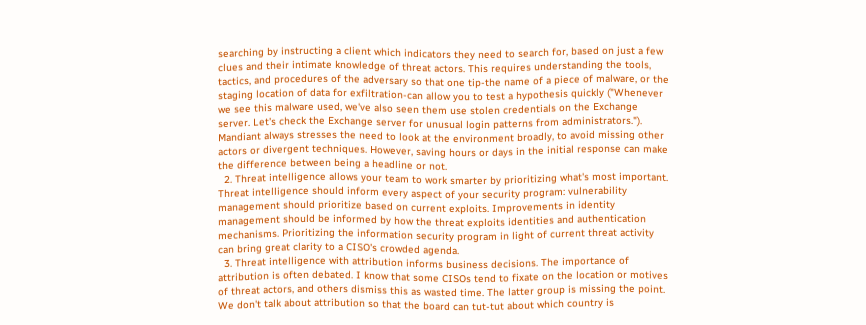searching by instructing a client which indicators they need to search for, based on just a few clues and their intimate knowledge of threat actors. This requires understanding the tools, tactics, and procedures of the adversary so that one tip-the name of a piece of malware, or the staging location of data for exfiltration-can allow you to test a hypothesis quickly ("Whenever we see this malware used, we've also seen them use stolen credentials on the Exchange server. Let's check the Exchange server for unusual login patterns from administrators."). Mandiant always stresses the need to look at the environment broadly, to avoid missing other actors or divergent techniques. However, saving hours or days in the initial response can make the difference between being a headline or not.
  2. Threat intelligence allows your team to work smarter by prioritizing what's most important. Threat intelligence should inform every aspect of your security program: vulnerability management should prioritize based on current exploits. Improvements in identity management should be informed by how the threat exploits identities and authentication mechanisms. Prioritizing the information security program in light of current threat activity can bring great clarity to a CISO's crowded agenda.
  3. Threat intelligence with attribution informs business decisions. The importance of attribution is often debated. I know that some CISOs tend to fixate on the location or motives of threat actors, and others dismiss this as wasted time. The latter group is missing the point. We don't talk about attribution so that the board can tut-tut about which country is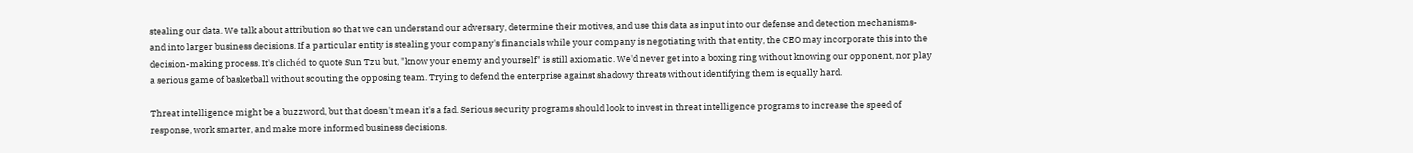stealing our data. We talk about attribution so that we can understand our adversary, determine their motives, and use this data as input into our defense and detection mechanisms-and into larger business decisions. If a particular entity is stealing your company's financials while your company is negotiating with that entity, the CEO may incorporate this into the decision-making process. It's clichéd to quote Sun Tzu but, "know your enemy and yourself" is still axiomatic. We'd never get into a boxing ring without knowing our opponent, nor play a serious game of basketball without scouting the opposing team. Trying to defend the enterprise against shadowy threats without identifying them is equally hard.

Threat intelligence might be a buzzword, but that doesn't mean it's a fad. Serious security programs should look to invest in threat intelligence programs to increase the speed of response, work smarter, and make more informed business decisions.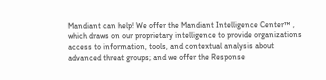Mandiant can help! We offer the Mandiant Intelligence Center™ , which draws on our proprietary intelligence to provide organizations access to information, tools, and contextual analysis about advanced threat groups; and we offer the Response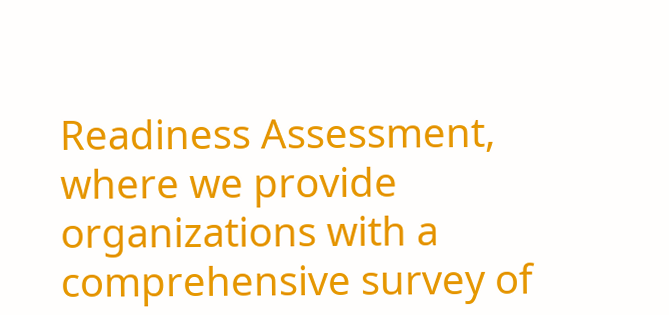Readiness Assessment, where we provide organizations with a comprehensive survey of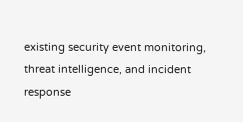existing security event monitoring, threat intelligence, and incident response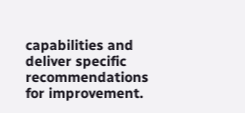capabilities and deliver specific recommendations for improvement.